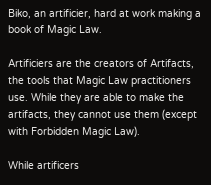Biko, an artificier, hard at work making a book of Magic Law.

Artificiers are the creators of Artifacts, the tools that Magic Law practitioners use. While they are able to make the artifacts, they cannot use them (except with Forbidden Magic Law).

While artificers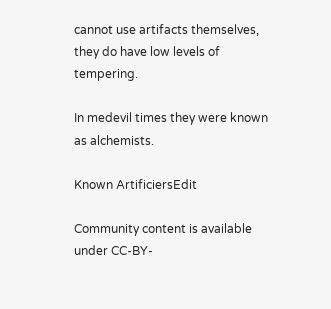cannot use artifacts themselves, they do have low levels of tempering.

In medevil times they were known as alchemists.

Known ArtificiersEdit

Community content is available under CC-BY-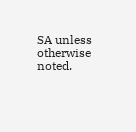SA unless otherwise noted.